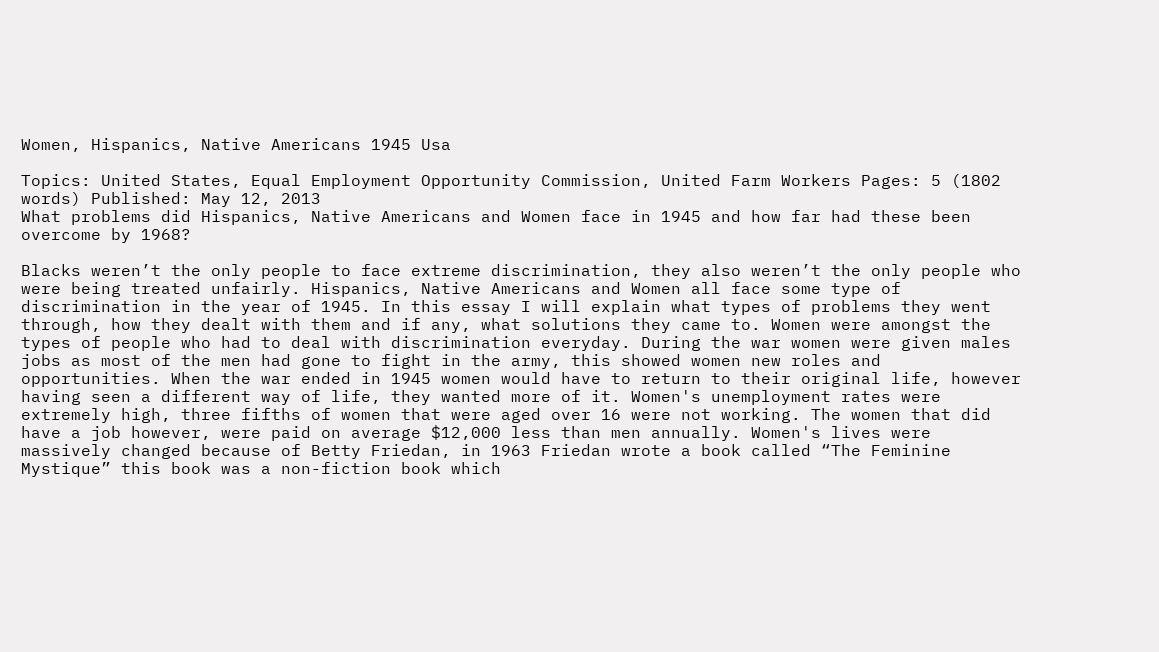Women, Hispanics, Native Americans 1945 Usa

Topics: United States, Equal Employment Opportunity Commission, United Farm Workers Pages: 5 (1802 words) Published: May 12, 2013
What problems did Hispanics, Native Americans and Women face in 1945 and how far had these been overcome by 1968?

Blacks weren’t the only people to face extreme discrimination, they also weren’t the only people who were being treated unfairly. Hispanics, Native Americans and Women all face some type of discrimination in the year of 1945. In this essay I will explain what types of problems they went through, how they dealt with them and if any, what solutions they came to. Women were amongst the types of people who had to deal with discrimination everyday. During the war women were given males jobs as most of the men had gone to fight in the army, this showed women new roles and opportunities. When the war ended in 1945 women would have to return to their original life, however having seen a different way of life, they wanted more of it. Women's unemployment rates were extremely high, three fifths of women that were aged over 16 were not working. The women that did have a job however, were paid on average $12,000 less than men annually. Women's lives were massively changed because of Betty Friedan, in 1963 Friedan wrote a book called “The Feminine Mystique” this book was a non-fiction book which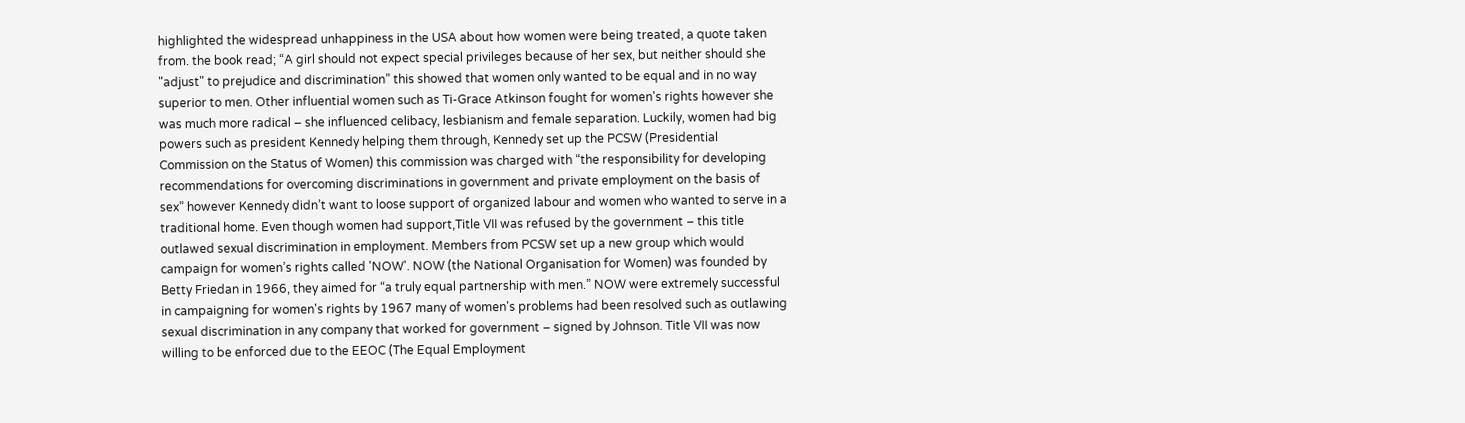highlighted the widespread unhappiness in the USA about how women were being treated, a quote taken from. the book read; “A girl should not expect special privileges because of her sex, but neither should she "adjust" to prejudice and discrimination” this showed that women only wanted to be equal and in no way superior to men. Other influential women such as Ti-Grace Atkinson fought for women's rights however she was much more radical – she influenced celibacy, lesbianism and female separation. Luckily, women had big powers such as president Kennedy helping them through, Kennedy set up the PCSW (Presidential Commission on the Status of Women) this commission was charged with “the responsibility for developing recommendations for overcoming discriminations in government and private employment on the basis of sex” however Kennedy didn’t want to loose support of organized labour and women who wanted to serve in a traditional home. Even though women had support,Title VII was refused by the government – this title outlawed sexual discrimination in employment. Members from PCSW set up a new group which would campaign for women’s rights called 'NOW'. NOW (the National Organisation for Women) was founded by Betty Friedan in 1966, they aimed for “a truly equal partnership with men.” NOW were extremely successful in campaigning for women's rights by 1967 many of women's problems had been resolved such as outlawing sexual discrimination in any company that worked for government – signed by Johnson. Title VII was now willing to be enforced due to the EEOC (The Equal Employment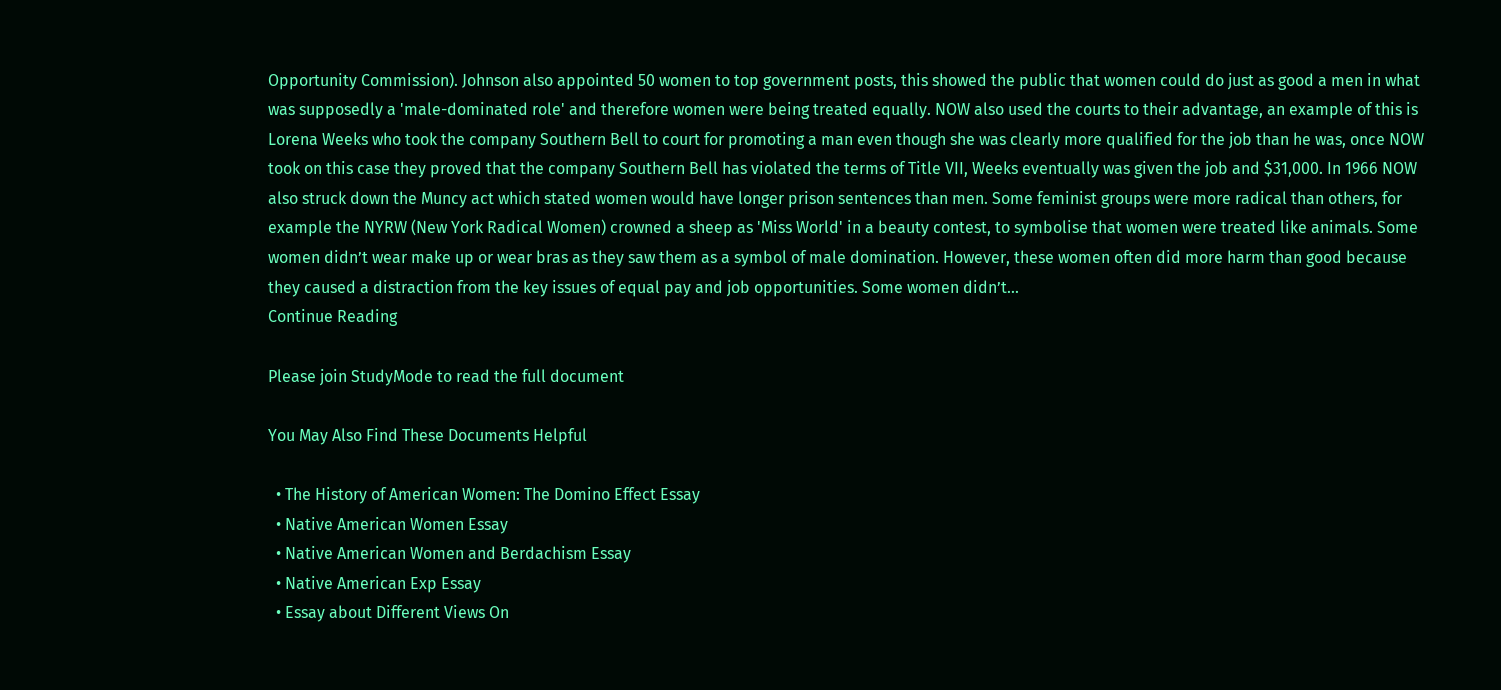Opportunity Commission). Johnson also appointed 50 women to top government posts, this showed the public that women could do just as good a men in what was supposedly a 'male-dominated role' and therefore women were being treated equally. NOW also used the courts to their advantage, an example of this is Lorena Weeks who took the company Southern Bell to court for promoting a man even though she was clearly more qualified for the job than he was, once NOW took on this case they proved that the company Southern Bell has violated the terms of Title VII, Weeks eventually was given the job and $31,000. In 1966 NOW also struck down the Muncy act which stated women would have longer prison sentences than men. Some feminist groups were more radical than others, for example the NYRW (New York Radical Women) crowned a sheep as 'Miss World' in a beauty contest, to symbolise that women were treated like animals. Some women didn’t wear make up or wear bras as they saw them as a symbol of male domination. However, these women often did more harm than good because they caused a distraction from the key issues of equal pay and job opportunities. Some women didn’t...
Continue Reading

Please join StudyMode to read the full document

You May Also Find These Documents Helpful

  • The History of American Women: The Domino Effect Essay
  • Native American Women Essay
  • Native American Women and Berdachism Essay
  • Native American Exp Essay
  • Essay about Different Views On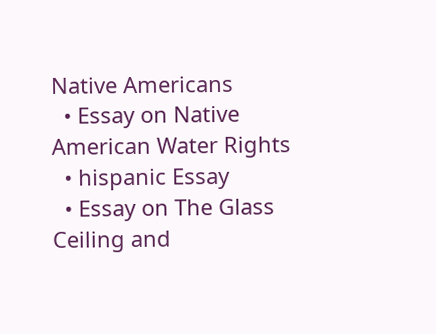Native Americans
  • Essay on Native American Water Rights
  • hispanic Essay
  • Essay on The Glass Ceiling and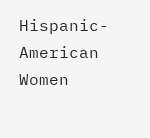Hispanic-American Women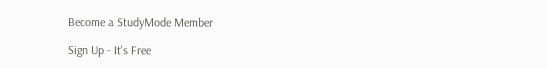Become a StudyMode Member

Sign Up - It's Free